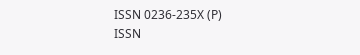ISSN 0236-235X (P)
ISSN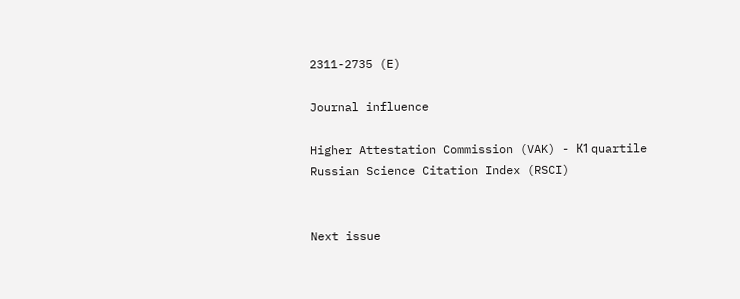2311-2735 (E)

Journal influence

Higher Attestation Commission (VAK) - К1 quartile
Russian Science Citation Index (RSCI)


Next issue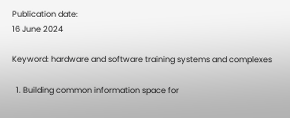Publication date:
16 June 2024

Keyword: hardware and software training systems and complexes

  1. Building common information space for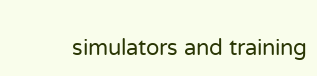simulators and training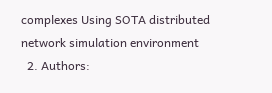complexes Using SOTA distributed network simulation environment
  2. Authors: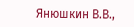Янюшкин В.В.,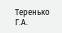Теренько Г.А.